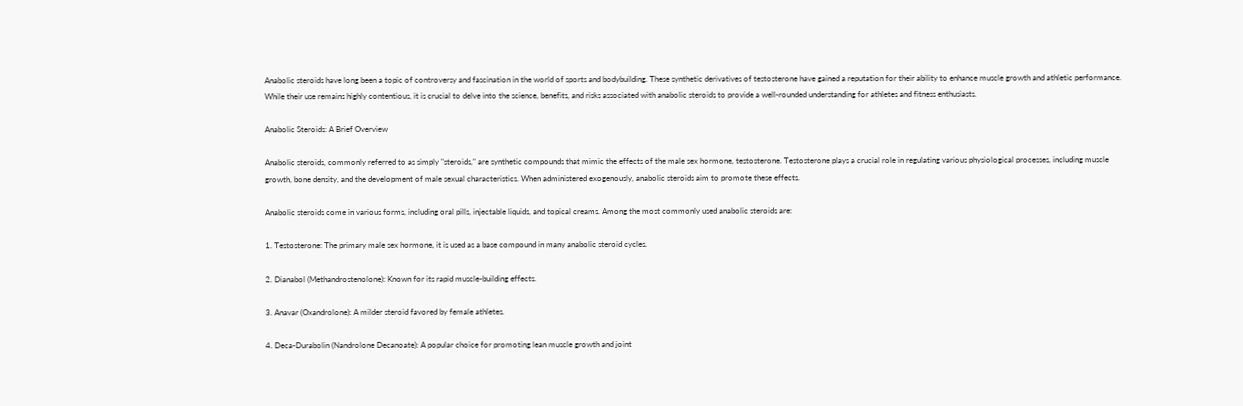Anabolic steroids have long been a topic of controversy and fascination in the world of sports and bodybuilding. These synthetic derivatives of testosterone have gained a reputation for their ability to enhance muscle growth and athletic performance. While their use remains highly contentious, it is crucial to delve into the science, benefits, and risks associated with anabolic steroids to provide a well-rounded understanding for athletes and fitness enthusiasts.

Anabolic Steroids: A Brief Overview

Anabolic steroids, commonly referred to as simply "steroids," are synthetic compounds that mimic the effects of the male sex hormone, testosterone. Testosterone plays a crucial role in regulating various physiological processes, including muscle growth, bone density, and the development of male sexual characteristics. When administered exogenously, anabolic steroids aim to promote these effects.

Anabolic steroids come in various forms, including oral pills, injectable liquids, and topical creams. Among the most commonly used anabolic steroids are:

1. Testosterone: The primary male sex hormone, it is used as a base compound in many anabolic steroid cycles.

2. Dianabol (Methandrostenolone): Known for its rapid muscle-building effects.

3. Anavar (Oxandrolone): A milder steroid favored by female athletes.

4. Deca-Durabolin (Nandrolone Decanoate): A popular choice for promoting lean muscle growth and joint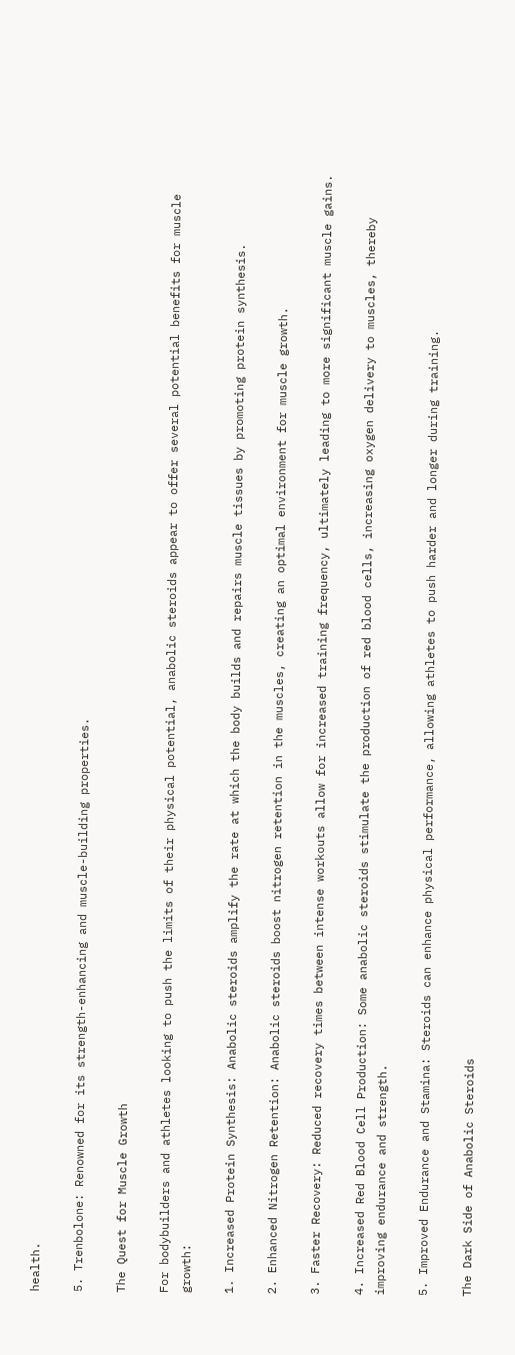health.

5. Trenbolone: Renowned for its strength-enhancing and muscle-building properties.

The Quest for Muscle Growth

For bodybuilders and athletes looking to push the limits of their physical potential, anabolic steroids appear to offer several potential benefits for muscle growth:

1. Increased Protein Synthesis: Anabolic steroids amplify the rate at which the body builds and repairs muscle tissues by promoting protein synthesis.

2. Enhanced Nitrogen Retention: Anabolic steroids boost nitrogen retention in the muscles, creating an optimal environment for muscle growth.

3. Faster Recovery: Reduced recovery times between intense workouts allow for increased training frequency, ultimately leading to more significant muscle gains.

4. Increased Red Blood Cell Production: Some anabolic steroids stimulate the production of red blood cells, increasing oxygen delivery to muscles, thereby improving endurance and strength.

5. Improved Endurance and Stamina: Steroids can enhance physical performance, allowing athletes to push harder and longer during training.

The Dark Side of Anabolic Steroids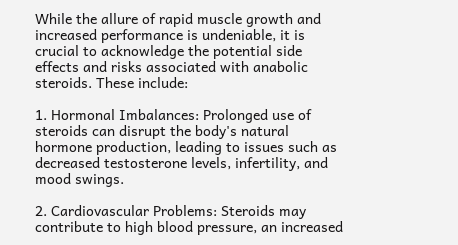While the allure of rapid muscle growth and increased performance is undeniable, it is crucial to acknowledge the potential side effects and risks associated with anabolic steroids. These include:

1. Hormonal Imbalances: Prolonged use of steroids can disrupt the body's natural hormone production, leading to issues such as decreased testosterone levels, infertility, and mood swings.

2. Cardiovascular Problems: Steroids may contribute to high blood pressure, an increased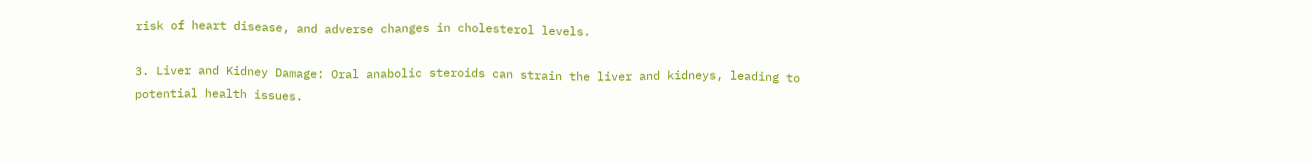risk of heart disease, and adverse changes in cholesterol levels.

3. Liver and Kidney Damage: Oral anabolic steroids can strain the liver and kidneys, leading to potential health issues.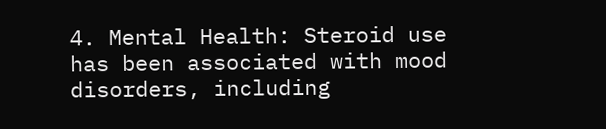4. Mental Health: Steroid use has been associated with mood disorders, including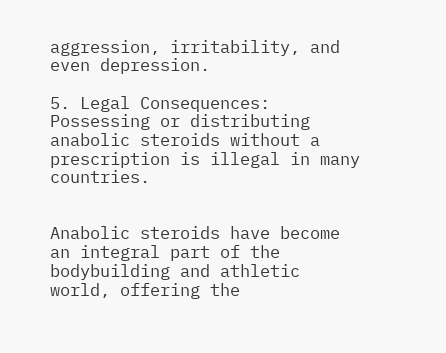aggression, irritability, and even depression.

5. Legal Consequences: Possessing or distributing anabolic steroids without a prescription is illegal in many countries.


Anabolic steroids have become an integral part of the bodybuilding and athletic world, offering the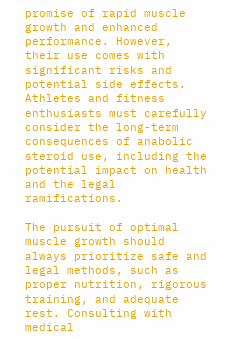promise of rapid muscle growth and enhanced performance. However, their use comes with significant risks and potential side effects. Athletes and fitness enthusiasts must carefully consider the long-term consequences of anabolic steroid use, including the potential impact on health and the legal ramifications.

The pursuit of optimal muscle growth should always prioritize safe and legal methods, such as proper nutrition, rigorous training, and adequate rest. Consulting with medical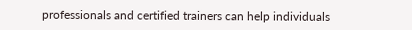professionals and certified trainers can help individuals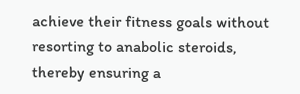achieve their fitness goals without resorting to anabolic steroids, thereby ensuring a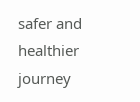safer and healthier journey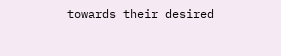towards their desired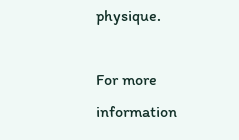physique.

For more information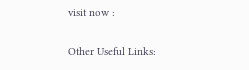visit now :

Other Useful Links: